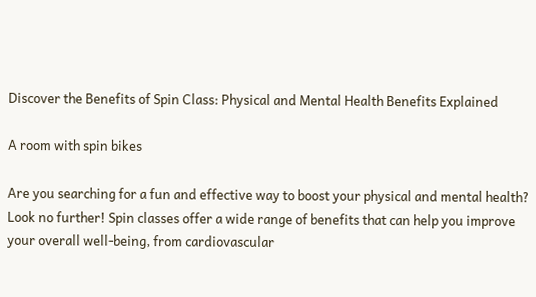Discover the Benefits of Spin Class: Physical and Mental Health Benefits Explained

A room with spin bikes

Are you searching for a fun and effective way to boost your physical and mental health? Look no further! Spin classes offer a wide range of benefits that can help you improve your overall well-being, from cardiovascular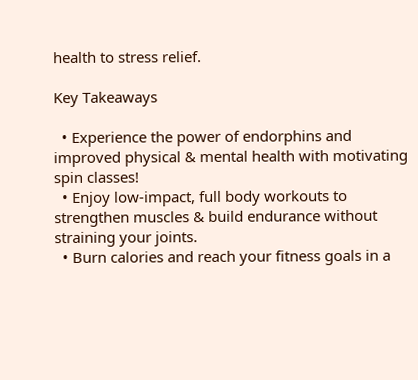health to stress relief.

Key Takeaways

  • Experience the power of endorphins and improved physical & mental health with motivating spin classes!
  • Enjoy low-impact, full body workouts to strengthen muscles & build endurance without straining your joints.
  • Burn calories and reach your fitness goals in a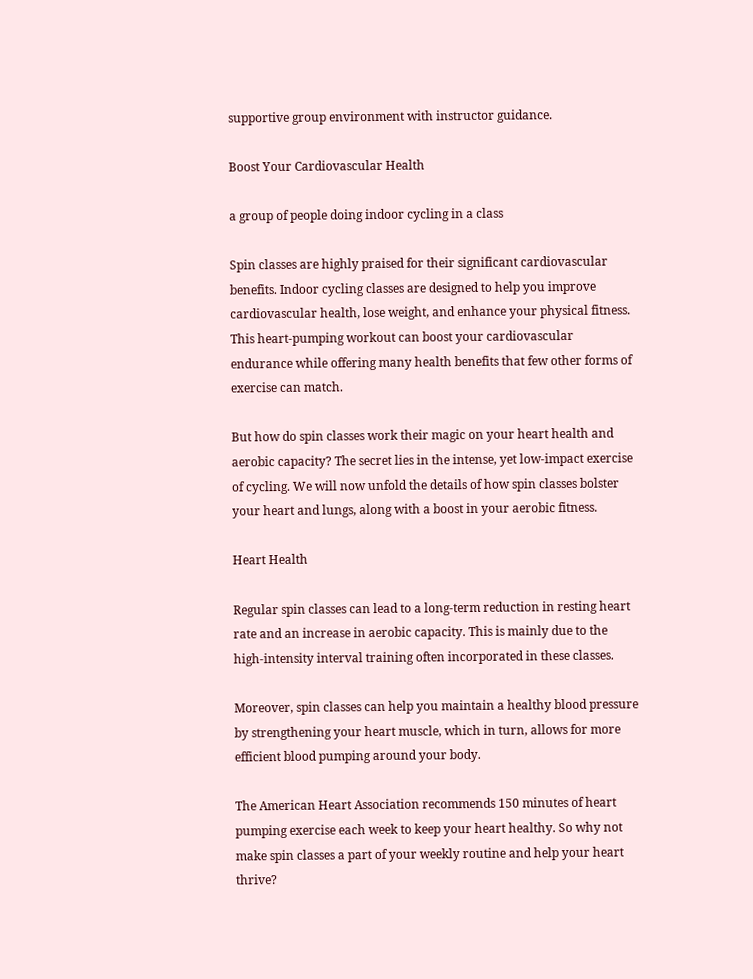supportive group environment with instructor guidance.

Boost Your Cardiovascular Health

a group of people doing indoor cycling in a class

Spin classes are highly praised for their significant cardiovascular benefits. Indoor cycling classes are designed to help you improve cardiovascular health, lose weight, and enhance your physical fitness. This heart-pumping workout can boost your cardiovascular endurance while offering many health benefits that few other forms of exercise can match.

But how do spin classes work their magic on your heart health and aerobic capacity? The secret lies in the intense, yet low-impact exercise of cycling. We will now unfold the details of how spin classes bolster your heart and lungs, along with a boost in your aerobic fitness.

Heart Health

Regular spin classes can lead to a long-term reduction in resting heart rate and an increase in aerobic capacity. This is mainly due to the high-intensity interval training often incorporated in these classes.

Moreover, spin classes can help you maintain a healthy blood pressure by strengthening your heart muscle, which in turn, allows for more efficient blood pumping around your body.

The American Heart Association recommends 150 minutes of heart pumping exercise each week to keep your heart healthy. So why not make spin classes a part of your weekly routine and help your heart thrive?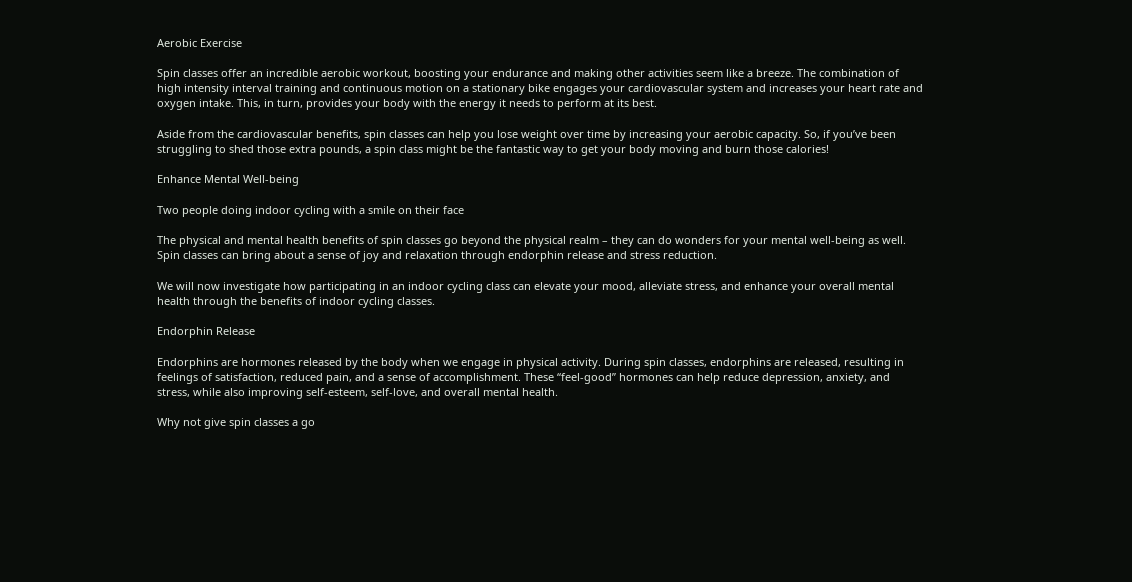Aerobic Exercise

Spin classes offer an incredible aerobic workout, boosting your endurance and making other activities seem like a breeze. The combination of high intensity interval training and continuous motion on a stationary bike engages your cardiovascular system and increases your heart rate and oxygen intake. This, in turn, provides your body with the energy it needs to perform at its best.

Aside from the cardiovascular benefits, spin classes can help you lose weight over time by increasing your aerobic capacity. So, if you’ve been struggling to shed those extra pounds, a spin class might be the fantastic way to get your body moving and burn those calories!

Enhance Mental Well-being

Two people doing indoor cycling with a smile on their face

The physical and mental health benefits of spin classes go beyond the physical realm – they can do wonders for your mental well-being as well. Spin classes can bring about a sense of joy and relaxation through endorphin release and stress reduction.

We will now investigate how participating in an indoor cycling class can elevate your mood, alleviate stress, and enhance your overall mental health through the benefits of indoor cycling classes.

Endorphin Release

Endorphins are hormones released by the body when we engage in physical activity. During spin classes, endorphins are released, resulting in feelings of satisfaction, reduced pain, and a sense of accomplishment. These “feel-good” hormones can help reduce depression, anxiety, and stress, while also improving self-esteem, self-love, and overall mental health.

Why not give spin classes a go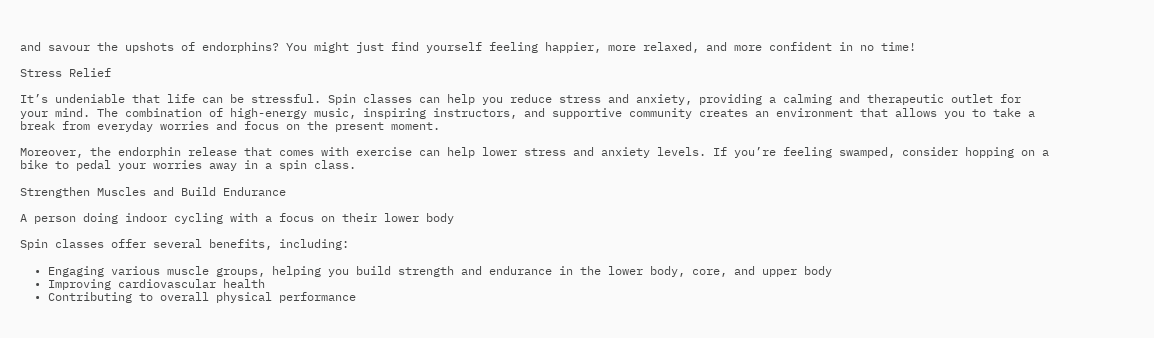and savour the upshots of endorphins? You might just find yourself feeling happier, more relaxed, and more confident in no time!

Stress Relief

It’s undeniable that life can be stressful. Spin classes can help you reduce stress and anxiety, providing a calming and therapeutic outlet for your mind. The combination of high-energy music, inspiring instructors, and supportive community creates an environment that allows you to take a break from everyday worries and focus on the present moment.

Moreover, the endorphin release that comes with exercise can help lower stress and anxiety levels. If you’re feeling swamped, consider hopping on a bike to pedal your worries away in a spin class.

Strengthen Muscles and Build Endurance

A person doing indoor cycling with a focus on their lower body

Spin classes offer several benefits, including:

  • Engaging various muscle groups, helping you build strength and endurance in the lower body, core, and upper body
  • Improving cardiovascular health
  • Contributing to overall physical performance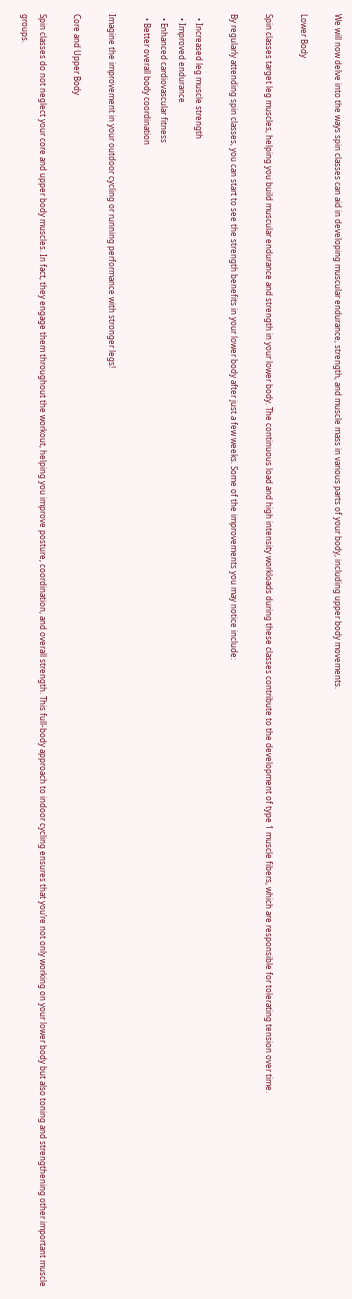We will now delve into the ways spin classes can aid in developing muscular endurance, strength, and muscle mass in various parts of your body, including upper body movements.

Lower Body

Spin classes target leg muscles, helping you build muscular endurance and strength in your lower body. The continuous load and high intensity workloads during these classes contribute to the development of type 1 muscle fibers, which are responsible for tolerating tension over time.

By regularly attending spin classes, you can start to see the strength benefits in your lower body after just a few weeks. Some of the improvements you may notice include:

  • Increased leg muscle strength
  • Improved endurance
  • Enhanced cardiovascular fitness
  • Better overall body coordination

Imagine the improvement in your outdoor cycling or running performance with stronger legs!

Core and Upper Body

Spin classes do not neglect your core and upper body muscles. In fact, they engage them throughout the workout, helping you improve posture, coordination, and overall strength. This full-body approach to indoor cycling ensures that you’re not only working on your lower body but also toning and strengthening other important muscle groups.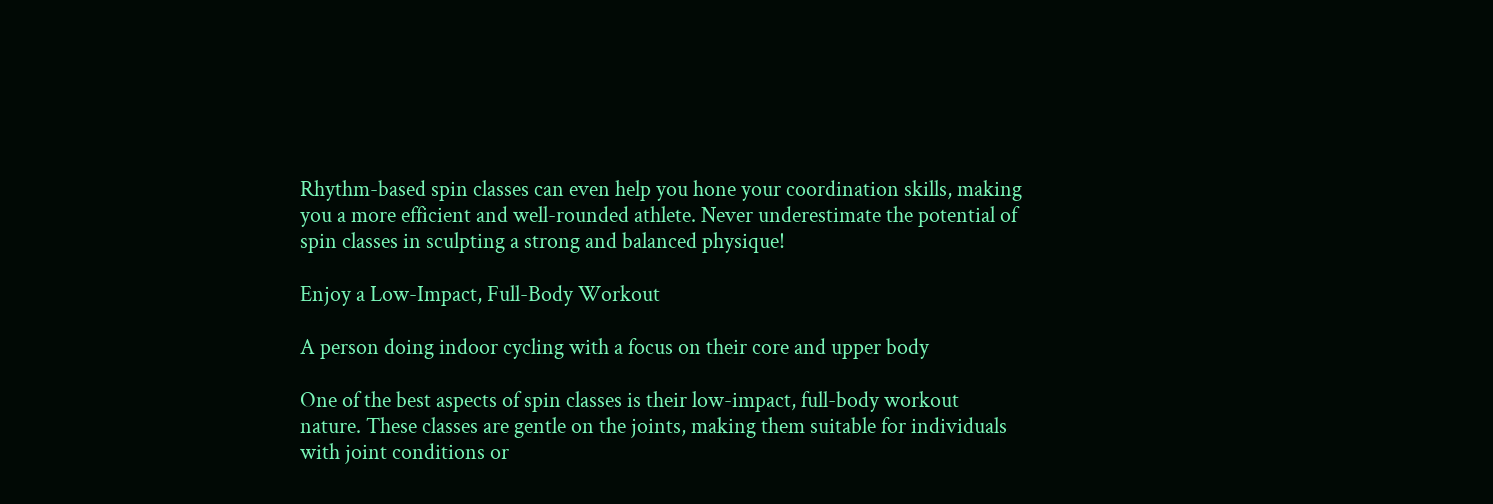Rhythm-based spin classes can even help you hone your coordination skills, making you a more efficient and well-rounded athlete. Never underestimate the potential of spin classes in sculpting a strong and balanced physique!

Enjoy a Low-Impact, Full-Body Workout

A person doing indoor cycling with a focus on their core and upper body

One of the best aspects of spin classes is their low-impact, full-body workout nature. These classes are gentle on the joints, making them suitable for individuals with joint conditions or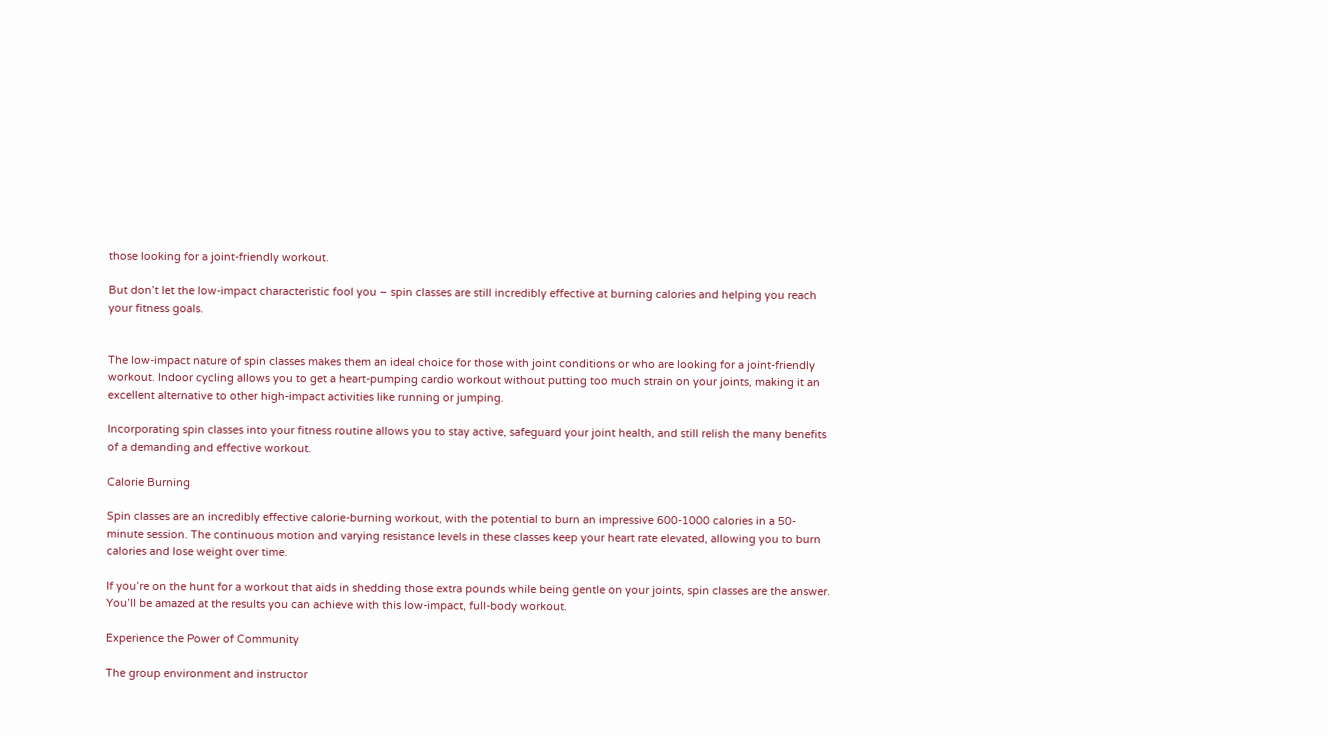those looking for a joint-friendly workout.

But don’t let the low-impact characteristic fool you – spin classes are still incredibly effective at burning calories and helping you reach your fitness goals.


The low-impact nature of spin classes makes them an ideal choice for those with joint conditions or who are looking for a joint-friendly workout. Indoor cycling allows you to get a heart-pumping cardio workout without putting too much strain on your joints, making it an excellent alternative to other high-impact activities like running or jumping.

Incorporating spin classes into your fitness routine allows you to stay active, safeguard your joint health, and still relish the many benefits of a demanding and effective workout.

Calorie Burning

Spin classes are an incredibly effective calorie-burning workout, with the potential to burn an impressive 600-1000 calories in a 50-minute session. The continuous motion and varying resistance levels in these classes keep your heart rate elevated, allowing you to burn calories and lose weight over time.

If you’re on the hunt for a workout that aids in shedding those extra pounds while being gentle on your joints, spin classes are the answer. You’ll be amazed at the results you can achieve with this low-impact, full-body workout.

Experience the Power of Community

The group environment and instructor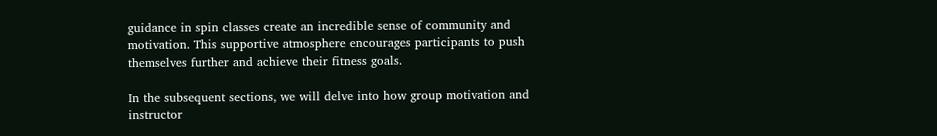guidance in spin classes create an incredible sense of community and motivation. This supportive atmosphere encourages participants to push themselves further and achieve their fitness goals.

In the subsequent sections, we will delve into how group motivation and instructor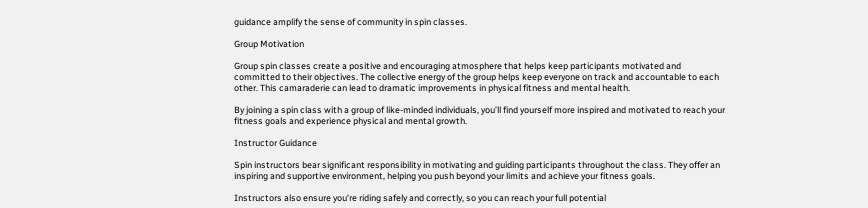guidance amplify the sense of community in spin classes.

Group Motivation

Group spin classes create a positive and encouraging atmosphere that helps keep participants motivated and committed to their objectives. The collective energy of the group helps keep everyone on track and accountable to each other. This camaraderie can lead to dramatic improvements in physical fitness and mental health.

By joining a spin class with a group of like-minded individuals, you’ll find yourself more inspired and motivated to reach your fitness goals and experience physical and mental growth.

Instructor Guidance

Spin instructors bear significant responsibility in motivating and guiding participants throughout the class. They offer an inspiring and supportive environment, helping you push beyond your limits and achieve your fitness goals.

Instructors also ensure you’re riding safely and correctly, so you can reach your full potential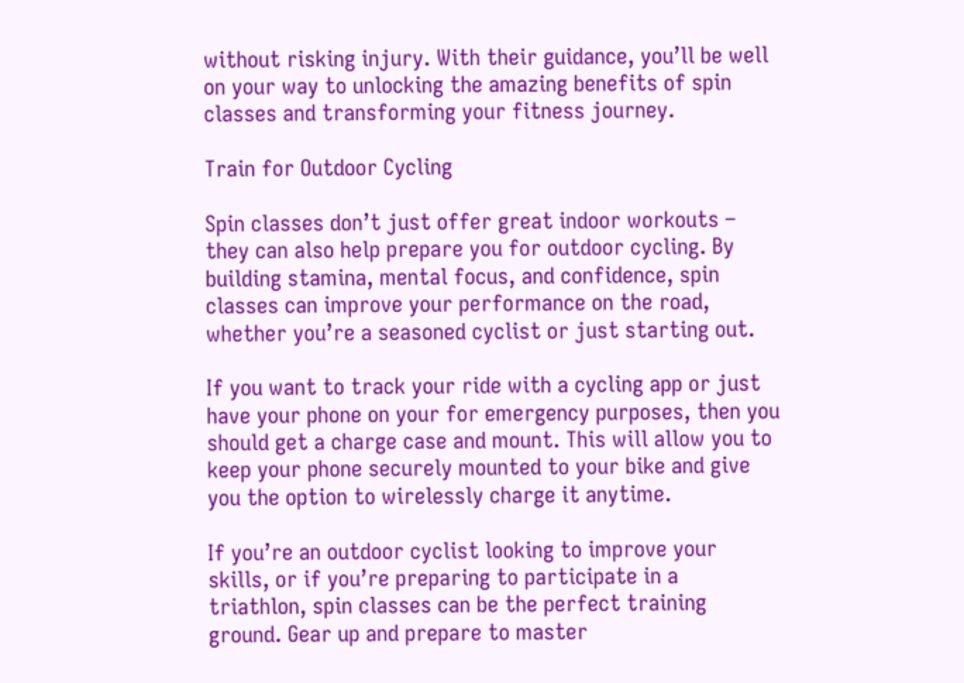without risking injury. With their guidance, you’ll be well on your way to unlocking the amazing benefits of spin classes and transforming your fitness journey.

Train for Outdoor Cycling

Spin classes don’t just offer great indoor workouts – they can also help prepare you for outdoor cycling. By building stamina, mental focus, and confidence, spin classes can improve your performance on the road, whether you’re a seasoned cyclist or just starting out.

If you want to track your ride with a cycling app or just have your phone on your for emergency purposes, then you should get a charge case and mount. This will allow you to keep your phone securely mounted to your bike and give you the option to wirelessly charge it anytime.

If you’re an outdoor cyclist looking to improve your skills, or if you’re preparing to participate in a triathlon, spin classes can be the perfect training ground. Gear up and prepare to master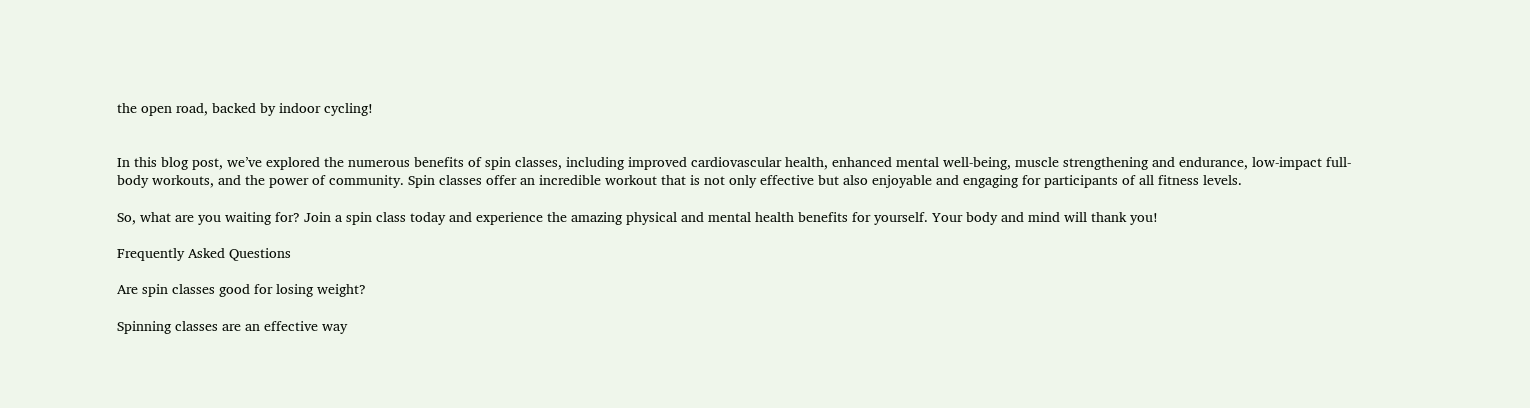the open road, backed by indoor cycling!


In this blog post, we’ve explored the numerous benefits of spin classes, including improved cardiovascular health, enhanced mental well-being, muscle strengthening and endurance, low-impact full-body workouts, and the power of community. Spin classes offer an incredible workout that is not only effective but also enjoyable and engaging for participants of all fitness levels.

So, what are you waiting for? Join a spin class today and experience the amazing physical and mental health benefits for yourself. Your body and mind will thank you!

Frequently Asked Questions

Are spin classes good for losing weight?

Spinning classes are an effective way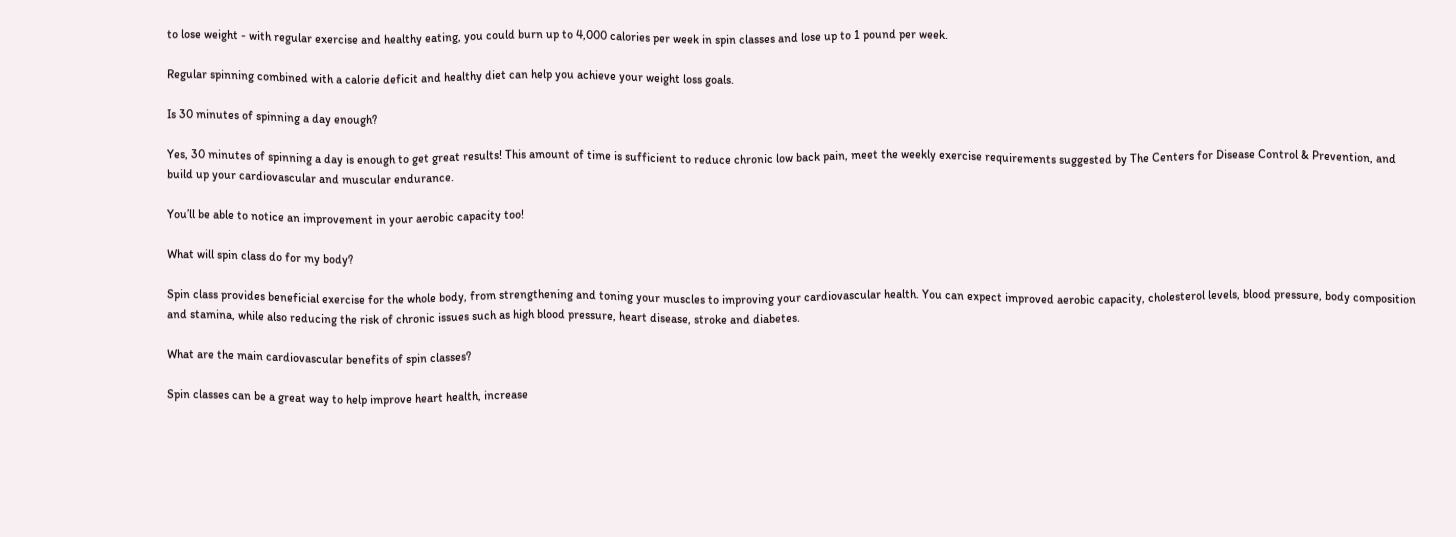to lose weight - with regular exercise and healthy eating, you could burn up to 4,000 calories per week in spin classes and lose up to 1 pound per week.

Regular spinning combined with a calorie deficit and healthy diet can help you achieve your weight loss goals.

Is 30 minutes of spinning a day enough?

Yes, 30 minutes of spinning a day is enough to get great results! This amount of time is sufficient to reduce chronic low back pain, meet the weekly exercise requirements suggested by The Centers for Disease Control & Prevention, and build up your cardiovascular and muscular endurance.

You’ll be able to notice an improvement in your aerobic capacity too!

What will spin class do for my body?

Spin class provides beneficial exercise for the whole body, from strengthening and toning your muscles to improving your cardiovascular health. You can expect improved aerobic capacity, cholesterol levels, blood pressure, body composition and stamina, while also reducing the risk of chronic issues such as high blood pressure, heart disease, stroke and diabetes.

What are the main cardiovascular benefits of spin classes?

Spin classes can be a great way to help improve heart health, increase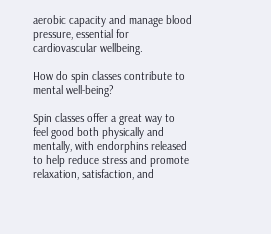aerobic capacity and manage blood pressure, essential for cardiovascular wellbeing.

How do spin classes contribute to mental well-being?

Spin classes offer a great way to feel good both physically and mentally, with endorphins released to help reduce stress and promote relaxation, satisfaction, and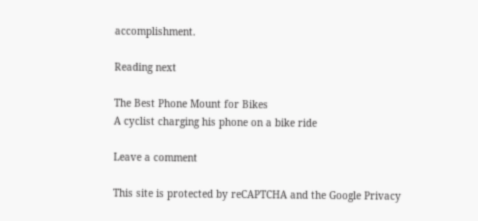accomplishment.

Reading next

The Best Phone Mount for Bikes
A cyclist charging his phone on a bike ride

Leave a comment

This site is protected by reCAPTCHA and the Google Privacy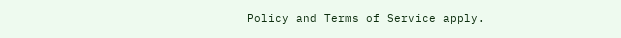Policy and Terms of Service apply.